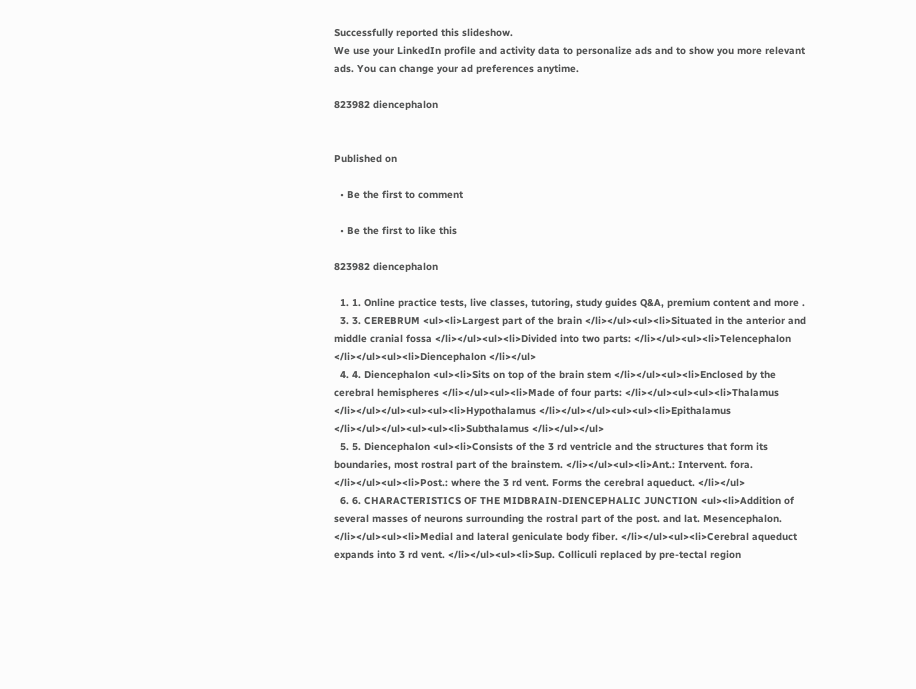Successfully reported this slideshow.
We use your LinkedIn profile and activity data to personalize ads and to show you more relevant ads. You can change your ad preferences anytime.

823982 diencephalon


Published on

  • Be the first to comment

  • Be the first to like this

823982 diencephalon

  1. 1. Online practice tests, live classes, tutoring, study guides Q&A, premium content and more .
  3. 3. CEREBRUM <ul><li>Largest part of the brain </li></ul><ul><li>Situated in the anterior and middle cranial fossa </li></ul><ul><li>Divided into two parts: </li></ul><ul><li>Telencephalon </li></ul><ul><li>Diencephalon </li></ul>
  4. 4. Diencephalon <ul><li>Sits on top of the brain stem </li></ul><ul><li>Enclosed by the cerebral hemispheres </li></ul><ul><li>Made of four parts: </li></ul><ul><ul><li>Thalamus </li></ul></ul><ul><ul><li>Hypothalamus </li></ul></ul><ul><ul><li>Epithalamus </li></ul></ul><ul><ul><li>Subthalamus </li></ul></ul>
  5. 5. Diencephalon <ul><li>Consists of the 3 rd ventricle and the structures that form its boundaries, most rostral part of the brainstem. </li></ul><ul><li>Ant.: Intervent. fora. </li></ul><ul><li>Post.: where the 3 rd vent. Forms the cerebral aqueduct. </li></ul>
  6. 6. CHARACTERISTICS OF THE MIDBRAIN-DIENCEPHALIC JUNCTION <ul><li>Addition of several masses of neurons surrounding the rostral part of the post. and lat. Mesencephalon. </li></ul><ul><li>Medial and lateral geniculate body fiber. </li></ul><ul><li>Cerebral aqueduct expands into 3 rd vent. </li></ul><ul><li>Sup. Colliculi replaced by pre-tectal region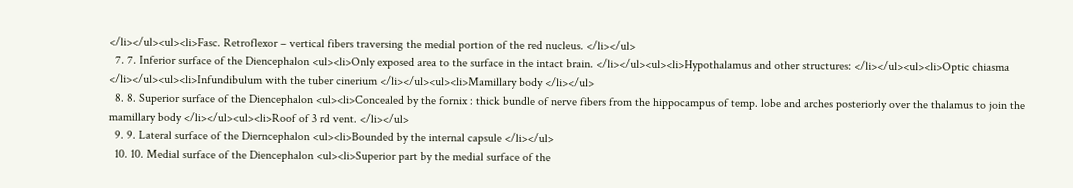</li></ul><ul><li>Fasc. Retroflexor – vertical fibers traversing the medial portion of the red nucleus. </li></ul>
  7. 7. Inferior surface of the Diencephalon <ul><li>Only exposed area to the surface in the intact brain. </li></ul><ul><li>Hypothalamus and other structures: </li></ul><ul><li>Optic chiasma </li></ul><ul><li>Infundibulum with the tuber cinerium </li></ul><ul><li>Mamillary body </li></ul>
  8. 8. Superior surface of the Diencephalon <ul><li>Concealed by the fornix : thick bundle of nerve fibers from the hippocampus of temp. lobe and arches posteriorly over the thalamus to join the mamillary body </li></ul><ul><li>Roof of 3 rd vent. </li></ul>
  9. 9. Lateral surface of the Dierncephalon <ul><li>Bounded by the internal capsule </li></ul>
  10. 10. Medial surface of the Diencephalon <ul><li>Superior part by the medial surface of the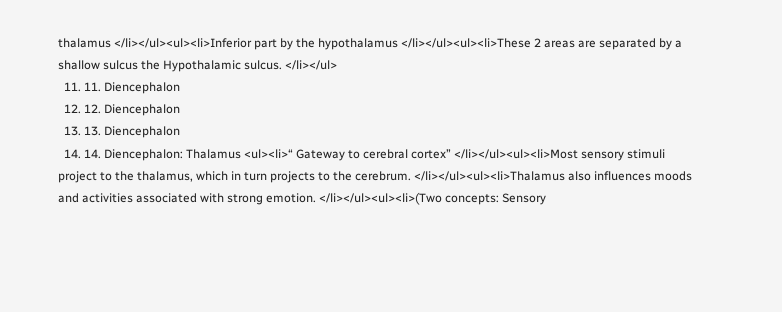thalamus </li></ul><ul><li>Inferior part by the hypothalamus </li></ul><ul><li>These 2 areas are separated by a shallow sulcus the Hypothalamic sulcus. </li></ul>
  11. 11. Diencephalon
  12. 12. Diencephalon
  13. 13. Diencephalon
  14. 14. Diencephalon: Thalamus <ul><li>“ Gateway to cerebral cortex” </li></ul><ul><li>Most sensory stimuli project to the thalamus, which in turn projects to the cerebrum. </li></ul><ul><li>Thalamus also influences moods and activities associated with strong emotion. </li></ul><ul><li>(Two concepts: Sensory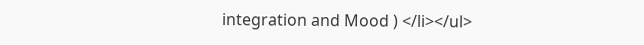integration and Mood ) </li></ul>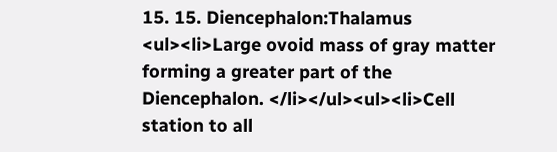15. 15. Diencephalon:Thalamus <ul><li>Large ovoid mass of gray matter forming a greater part of the Diencephalon. </li></ul><ul><li>Cell station to all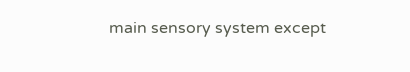main sensory system except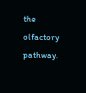the olfactory pathway.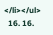</li></ul>
  16. 16.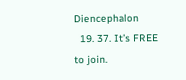Diencephalon
  19. 37. It’s FREE to join.